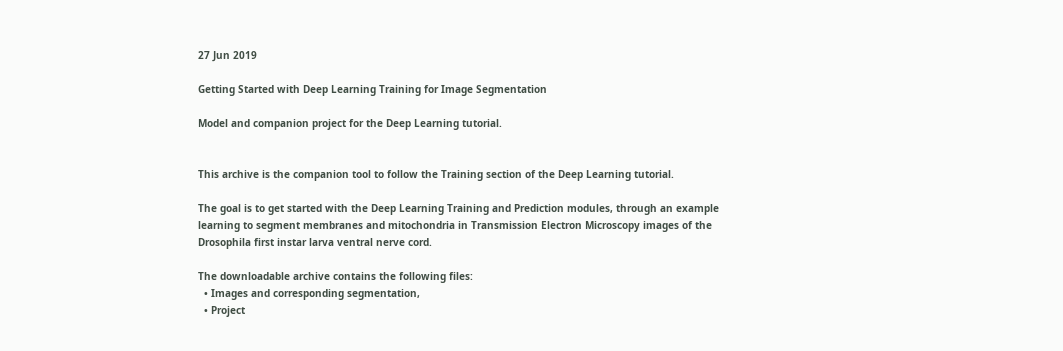27 Jun 2019

Getting Started with Deep Learning Training for Image Segmentation

Model and companion project for the Deep Learning tutorial.


This archive is the companion tool to follow the Training section of the Deep Learning tutorial.

The goal is to get started with the Deep Learning Training and Prediction modules, through an example learning to segment membranes and mitochondria in Transmission Electron Microscopy images of the Drosophila first instar larva ventral nerve cord.

The downloadable archive contains the following files:
  • Images and corresponding segmentation,
  • Project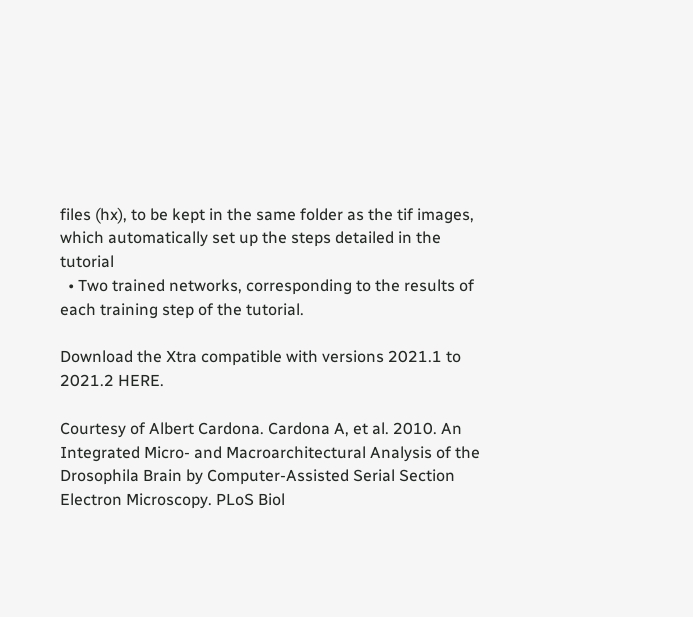files (hx), to be kept in the same folder as the tif images, which automatically set up the steps detailed in the tutorial
  • Two trained networks, corresponding to the results of each training step of the tutorial.

Download the Xtra compatible with versions 2021.1 to 2021.2 HERE.

Courtesy of Albert Cardona. Cardona A, et al. 2010. An Integrated Micro- and Macroarchitectural Analysis of the Drosophila Brain by Computer-Assisted Serial Section Electron Microscopy. PLoS Biol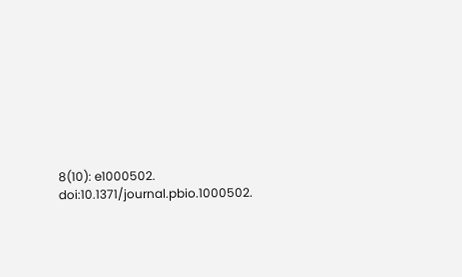8(10): e1000502. doi:10.1371/journal.pbio.1000502.